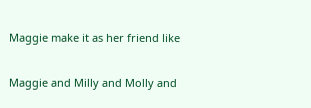Maggie make it as her friend like

Maggie and Milly and Molly and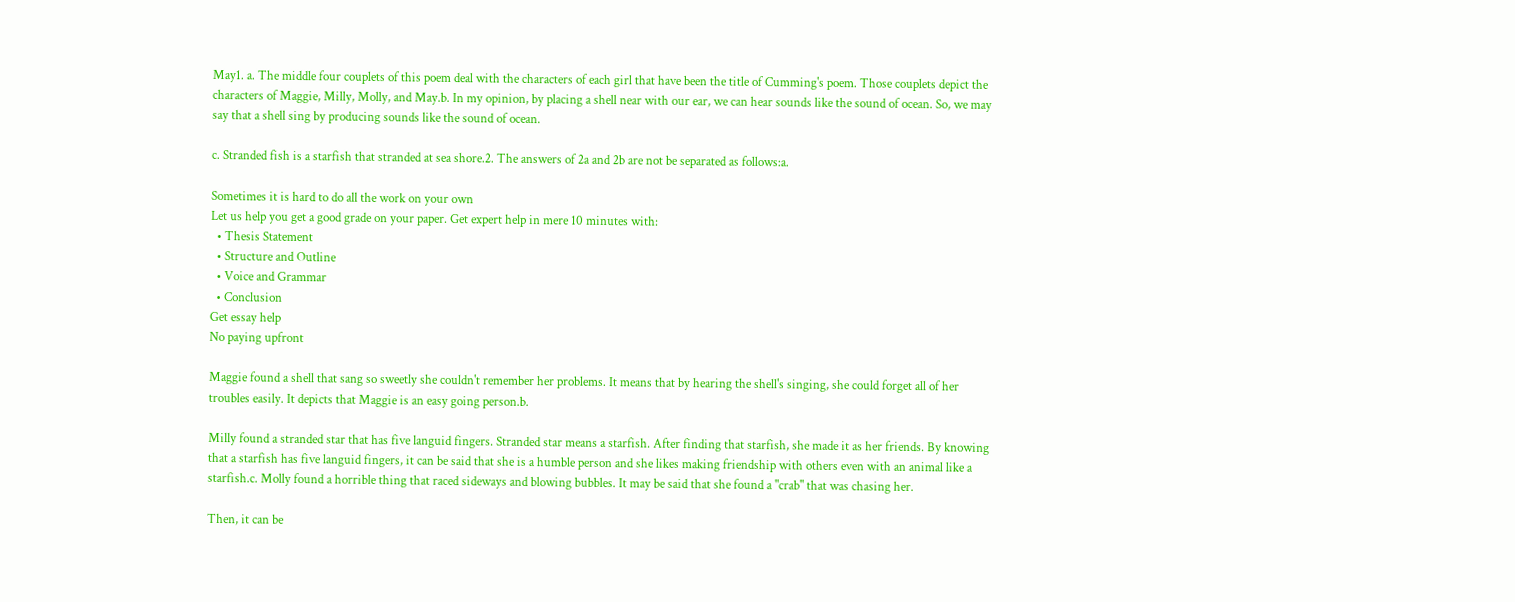May1. a. The middle four couplets of this poem deal with the characters of each girl that have been the title of Cumming's poem. Those couplets depict the characters of Maggie, Milly, Molly, and May.b. In my opinion, by placing a shell near with our ear, we can hear sounds like the sound of ocean. So, we may say that a shell sing by producing sounds like the sound of ocean.

c. Stranded fish is a starfish that stranded at sea shore.2. The answers of 2a and 2b are not be separated as follows:a.

Sometimes it is hard to do all the work on your own
Let us help you get a good grade on your paper. Get expert help in mere 10 minutes with:
  • Thesis Statement
  • Structure and Outline
  • Voice and Grammar
  • Conclusion
Get essay help
No paying upfront

Maggie found a shell that sang so sweetly she couldn't remember her problems. It means that by hearing the shell's singing, she could forget all of her troubles easily. It depicts that Maggie is an easy going person.b.

Milly found a stranded star that has five languid fingers. Stranded star means a starfish. After finding that starfish, she made it as her friends. By knowing that a starfish has five languid fingers, it can be said that she is a humble person and she likes making friendship with others even with an animal like a starfish.c. Molly found a horrible thing that raced sideways and blowing bubbles. It may be said that she found a "crab" that was chasing her.

Then, it can be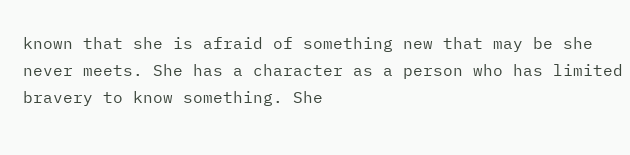known that she is afraid of something new that may be she never meets. She has a character as a person who has limited bravery to know something. She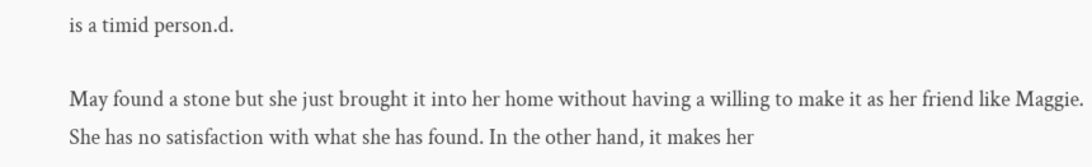is a timid person.d.

May found a stone but she just brought it into her home without having a willing to make it as her friend like Maggie. She has no satisfaction with what she has found. In the other hand, it makes her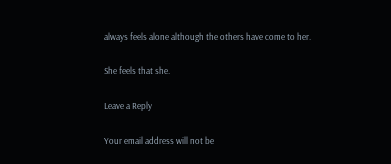always feels alone although the others have come to her.

She feels that she.

Leave a Reply

Your email address will not be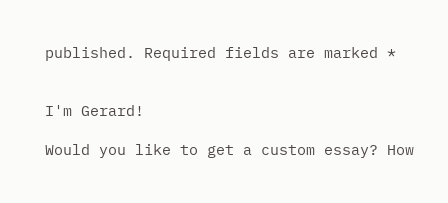published. Required fields are marked *


I'm Gerard!

Would you like to get a custom essay? How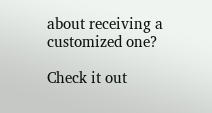about receiving a customized one?

Check it out